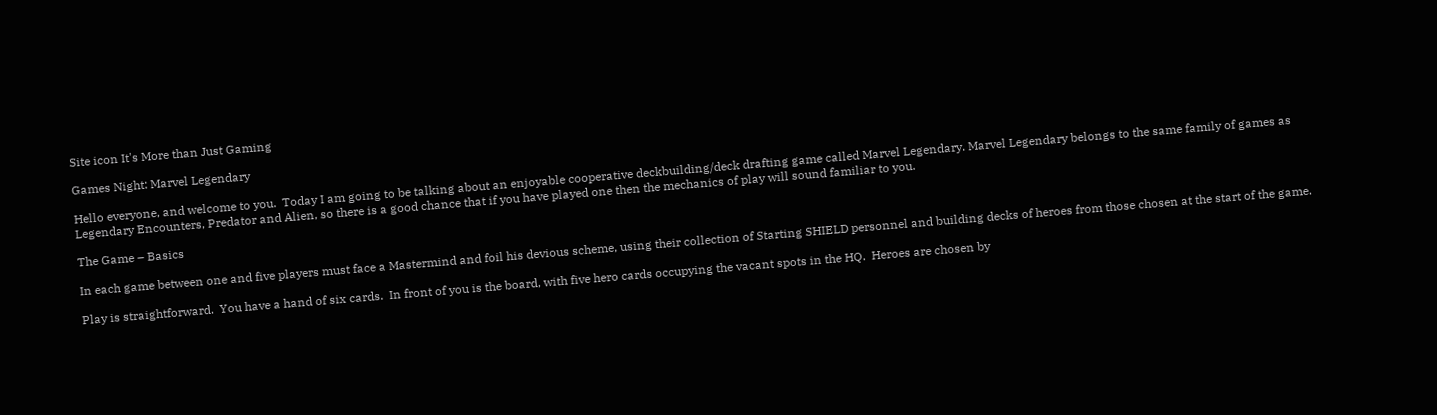Site icon It's More than Just Gaming

Games Night: Marvel Legendary

Hello everyone, and welcome to you.  Today I am going to be talking about an enjoyable cooperative deckbuilding/deck drafting game called Marvel Legendary. Marvel Legendary belongs to the same family of games as Legendary Encounters, Predator and Alien, so there is a good chance that if you have played one then the mechanics of play will sound familiar to you.

The Game – Basics

In each game between one and five players must face a Mastermind and foil his devious scheme, using their collection of Starting SHIELD personnel and building decks of heroes from those chosen at the start of the game.

Play is straightforward.  You have a hand of six cards.  In front of you is the board, with five hero cards occupying the vacant spots in the HQ.  Heroes are chosen by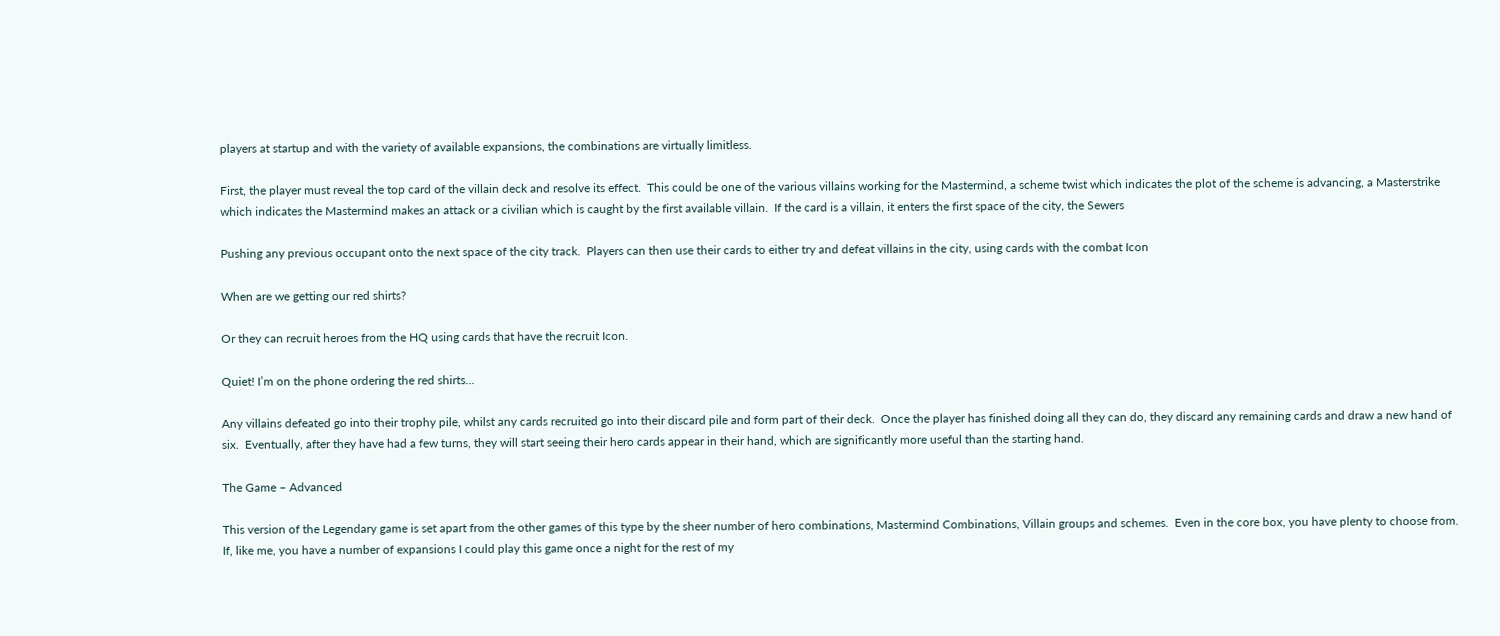players at startup and with the variety of available expansions, the combinations are virtually limitless.

First, the player must reveal the top card of the villain deck and resolve its effect.  This could be one of the various villains working for the Mastermind, a scheme twist which indicates the plot of the scheme is advancing, a Masterstrike which indicates the Mastermind makes an attack or a civilian which is caught by the first available villain.  If the card is a villain, it enters the first space of the city, the Sewers

Pushing any previous occupant onto the next space of the city track.  Players can then use their cards to either try and defeat villains in the city, using cards with the combat Icon

When are we getting our red shirts?

Or they can recruit heroes from the HQ using cards that have the recruit Icon.

Quiet! I’m on the phone ordering the red shirts…

Any villains defeated go into their trophy pile, whilst any cards recruited go into their discard pile and form part of their deck.  Once the player has finished doing all they can do, they discard any remaining cards and draw a new hand of six.  Eventually, after they have had a few turns, they will start seeing their hero cards appear in their hand, which are significantly more useful than the starting hand.

The Game – Advanced

This version of the Legendary game is set apart from the other games of this type by the sheer number of hero combinations, Mastermind Combinations, Villain groups and schemes.  Even in the core box, you have plenty to choose from.  If, like me, you have a number of expansions I could play this game once a night for the rest of my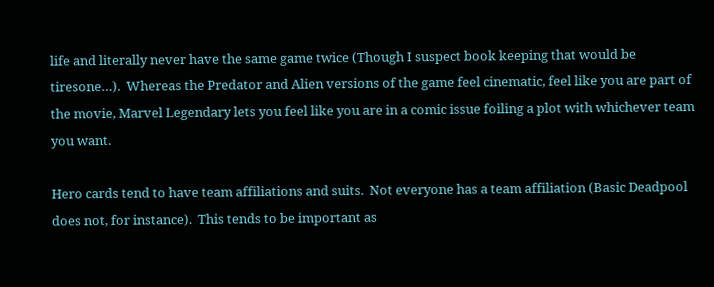life and literally never have the same game twice (Though I suspect book keeping that would be tiresone…).  Whereas the Predator and Alien versions of the game feel cinematic, feel like you are part of the movie, Marvel Legendary lets you feel like you are in a comic issue foiling a plot with whichever team you want.

Hero cards tend to have team affiliations and suits.  Not everyone has a team affiliation (Basic Deadpool does not, for instance).  This tends to be important as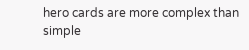hero cards are more complex than simple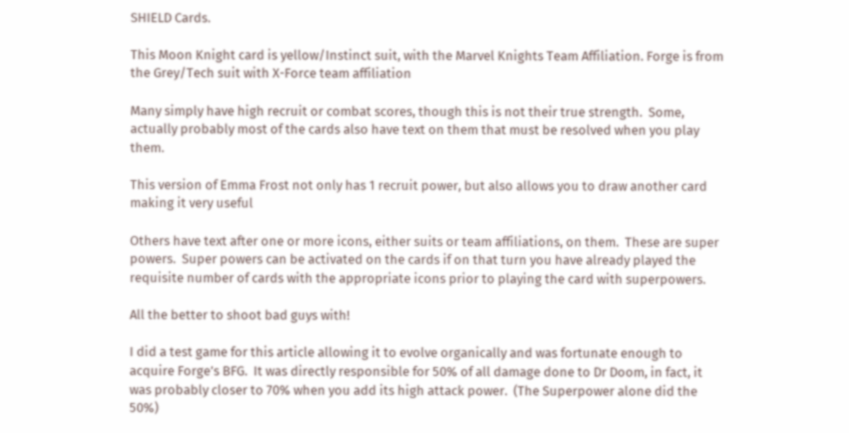SHIELD Cards.

This Moon Knight card is yellow/Instinct suit, with the Marvel Knights Team Affiliation. Forge is from the Grey/Tech suit with X-Force team affiliation

Many simply have high recruit or combat scores, though this is not their true strength.  Some, actually probably most of the cards also have text on them that must be resolved when you play them.

This version of Emma Frost not only has 1 recruit power, but also allows you to draw another card making it very useful

Others have text after one or more icons, either suits or team affiliations, on them.  These are super powers.  Super powers can be activated on the cards if on that turn you have already played the requisite number of cards with the appropriate icons prior to playing the card with superpowers.

All the better to shoot bad guys with!

I did a test game for this article allowing it to evolve organically and was fortunate enough to acquire Forge’s BFG.  It was directly responsible for 50% of all damage done to Dr Doom, in fact, it was probably closer to 70% when you add its high attack power.  (The Superpower alone did the 50%)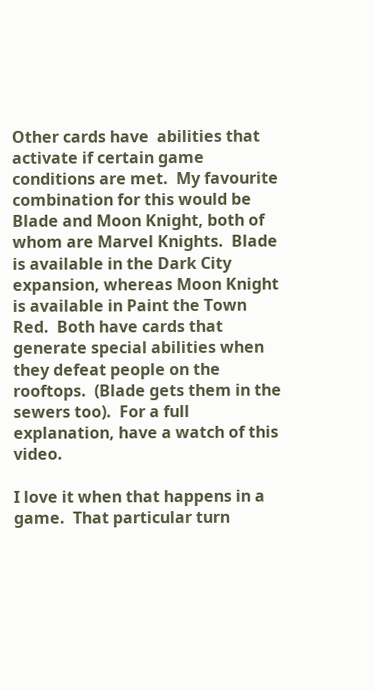Other cards have  abilities that activate if certain game conditions are met.  My favourite combination for this would be Blade and Moon Knight, both of whom are Marvel Knights.  Blade is available in the Dark City expansion, whereas Moon Knight is available in Paint the Town Red.  Both have cards that generate special abilities when they defeat people on the rooftops.  (Blade gets them in the sewers too).  For a full explanation, have a watch of this video.

I love it when that happens in a game.  That particular turn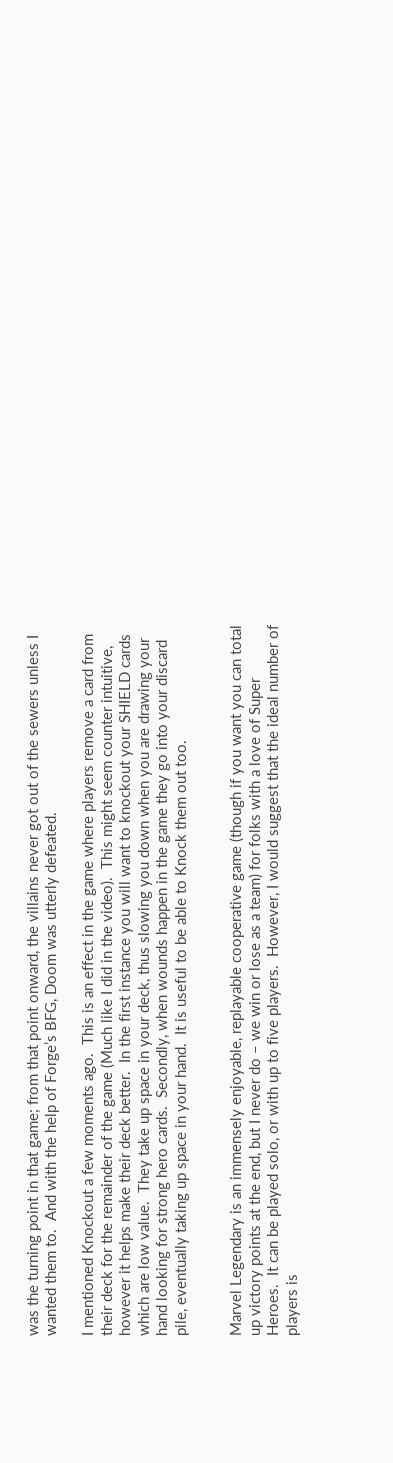was the turning point in that game; from that point onward, the villains never got out of the sewers unless I wanted them to.  And with the help of Forge’s BFG, Doom was utterly defeated.

I mentioned Knockout a few moments ago.  This is an effect in the game where players remove a card from their deck for the remainder of the game (Much like I did in the video).  This might seem counter intuitive, however it helps make their deck better.  In the first instance you will want to knockout your SHIELD cards which are low value.  They take up space in your deck, thus slowing you down when you are drawing your hand looking for strong hero cards.  Secondly, when wounds happen in the game they go into your discard pile, eventually taking up space in your hand.  It is useful to be able to Knock them out too.


Marvel Legendary is an immensely enjoyable, replayable cooperative game (though if you want you can total up victory points at the end, but I never do – we win or lose as a team) for folks with a love of Super Heroes.  It can be played solo, or with up to five players.  However, I would suggest that the ideal number of players is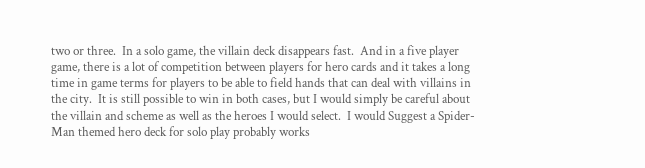two or three.  In a solo game, the villain deck disappears fast.  And in a five player game, there is a lot of competition between players for hero cards and it takes a long time in game terms for players to be able to field hands that can deal with villains in the city.  It is still possible to win in both cases, but I would simply be careful about the villain and scheme as well as the heroes I would select.  I would Suggest a Spider-Man themed hero deck for solo play probably works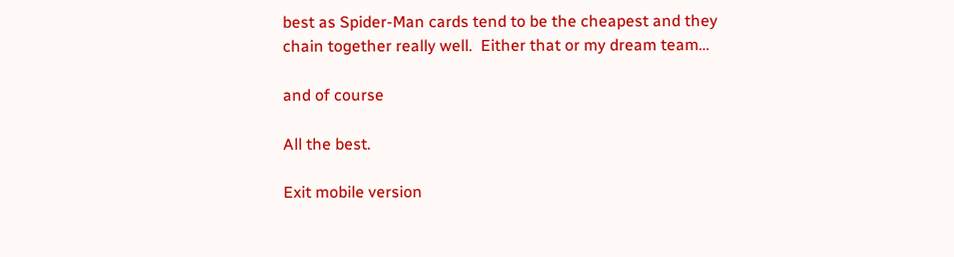best as Spider-Man cards tend to be the cheapest and they chain together really well.  Either that or my dream team…

and of course

All the best.

Exit mobile version